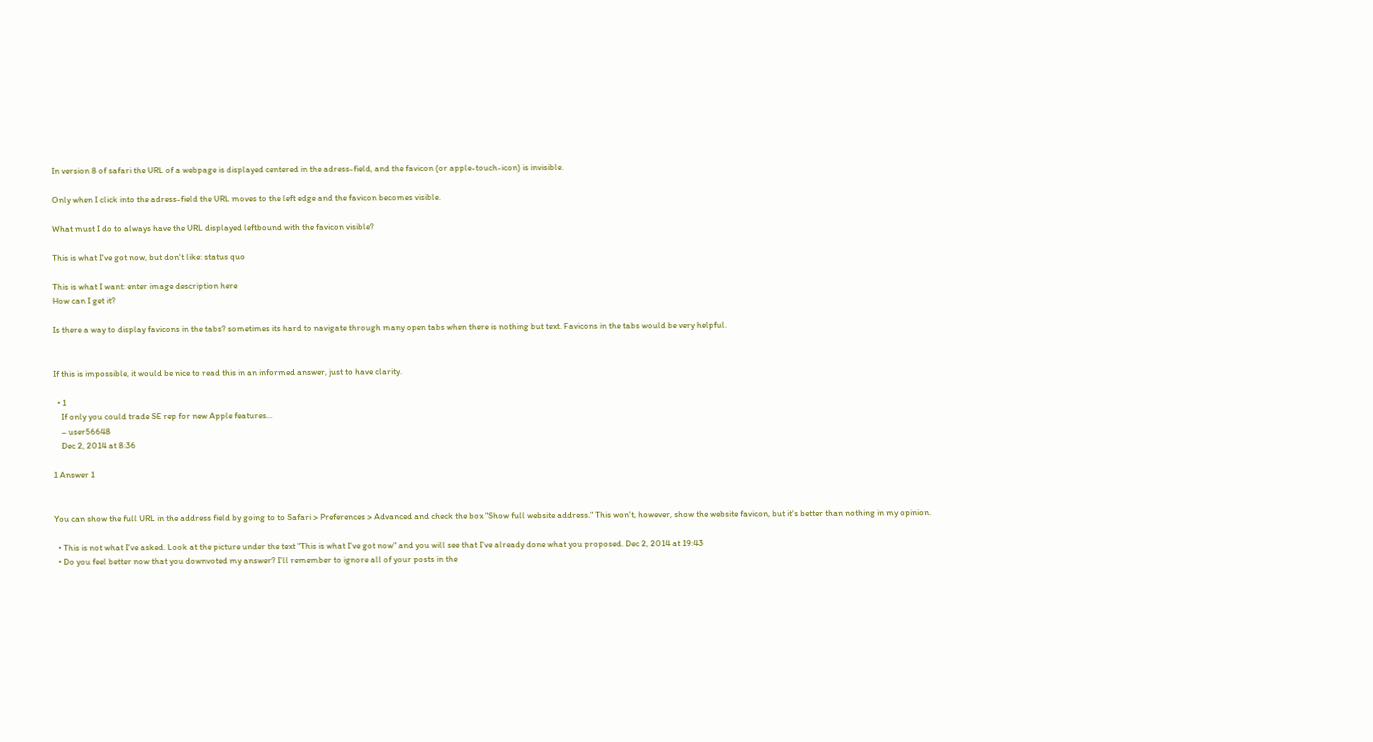In version 8 of safari the URL of a webpage is displayed centered in the adress-field, and the favicon (or apple-touch-icon) is invisible.

Only when I click into the adress-field the URL moves to the left edge and the favicon becomes visible.

What must I do to always have the URL displayed leftbound with the favicon visible?

This is what I've got now, but don't like: status quo

This is what I want: enter image description here
How can I get it?

Is there a way to display favicons in the tabs? sometimes its hard to navigate through many open tabs when there is nothing but text. Favicons in the tabs would be very helpful.


If this is impossible, it would be nice to read this in an informed answer, just to have clarity.

  • 1
    If only you could trade SE rep for new Apple features...
    – user56648
    Dec 2, 2014 at 8:36

1 Answer 1


You can show the full URL in the address field by going to to Safari > Preferences > Advanced and check the box "Show full website address." This won't, however, show the website favicon, but it's better than nothing in my opinion.

  • This is not what I've asked. Look at the picture under the text "This is what I've got now" and you will see that I've already done what you proposed. Dec 2, 2014 at 19:43
  • Do you feel better now that you downvoted my answer? I'll remember to ignore all of your posts in the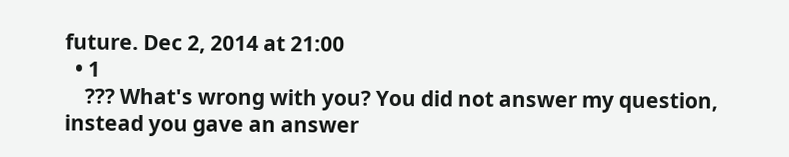future. Dec 2, 2014 at 21:00
  • 1
    ??? What's wrong with you? You did not answer my question, instead you gave an answer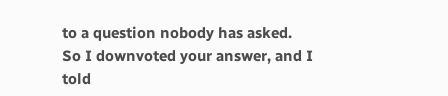to a question nobody has asked. So I downvoted your answer, and I told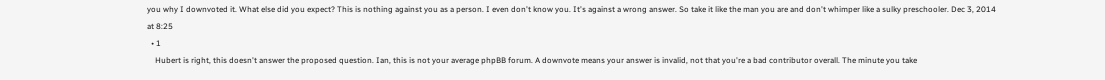you why I downvoted it. What else did you expect? This is nothing against you as a person. I even don't know you. It's against a wrong answer. So take it like the man you are and don't whimper like a sulky preschooler. Dec 3, 2014 at 8:25
  • 1
    Hubert is right, this doesn't answer the proposed question. Ian, this is not your average phpBB forum. A downvote means your answer is invalid, not that you're a bad contributor overall. The minute you take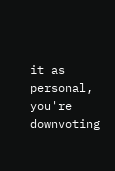it as personal, you're downvoting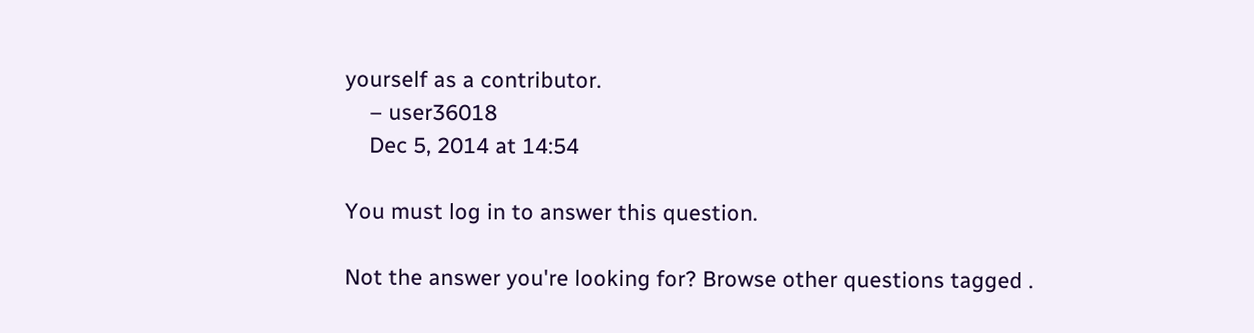yourself as a contributor.
    – user36018
    Dec 5, 2014 at 14:54

You must log in to answer this question.

Not the answer you're looking for? Browse other questions tagged .